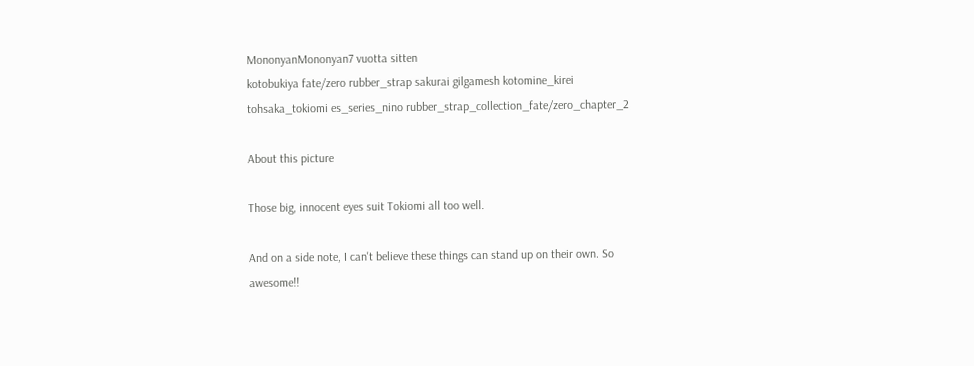MononyanMononyan7 vuotta sitten
kotobukiya fate/zero rubber_strap sakurai gilgamesh kotomine_kirei tohsaka_tokiomi es_series_nino rubber_strap_collection_fate/zero_chapter_2

About this picture

Those big, innocent eyes suit Tokiomi all too well.

And on a side note, I can't believe these things can stand up on their own. So awesome!!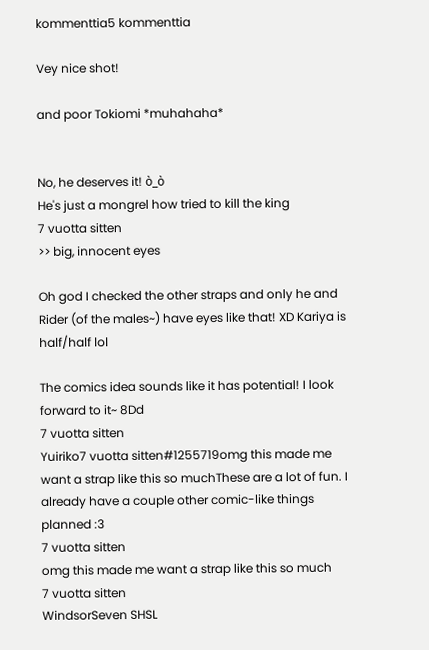kommenttia5 kommenttia

Vey nice shot!

and poor Tokiomi *muhahaha*


No, he deserves it! ò_ò
He's just a mongrel how tried to kill the king
7 vuotta sitten
>> big, innocent eyes

Oh god I checked the other straps and only he and Rider (of the males~) have eyes like that! XD Kariya is half/half lol

The comics idea sounds like it has potential! I look forward to it~ 8Dd
7 vuotta sitten
Yuiriko7 vuotta sitten#1255719omg this made me want a strap like this so muchThese are a lot of fun. I already have a couple other comic-like things planned :3
7 vuotta sitten
omg this made me want a strap like this so much
7 vuotta sitten
WindsorSeven SHSL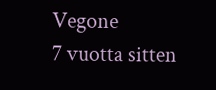Vegone
7 vuotta sitten